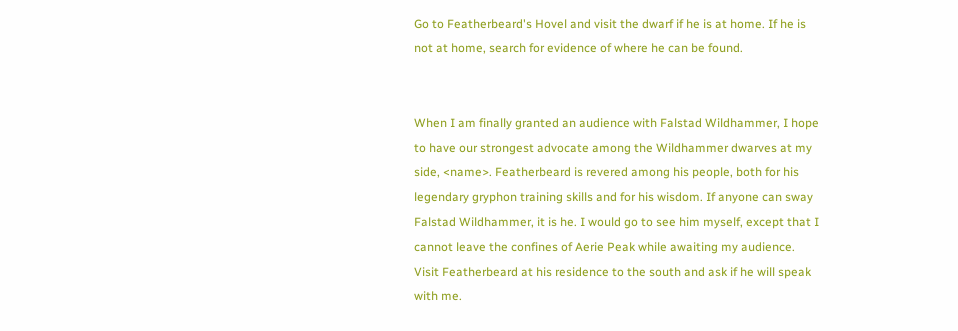Go to Featherbeard's Hovel and visit the dwarf if he is at home. If he is not at home, search for evidence of where he can be found.


When I am finally granted an audience with Falstad Wildhammer, I hope to have our strongest advocate among the Wildhammer dwarves at my side, <name>. Featherbeard is revered among his people, both for his legendary gryphon training skills and for his wisdom. If anyone can sway Falstad Wildhammer, it is he. I would go to see him myself, except that I cannot leave the confines of Aerie Peak while awaiting my audience. Visit Featherbeard at his residence to the south and ask if he will speak with me.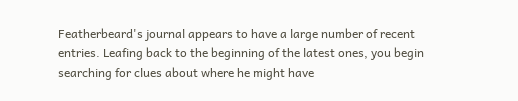Featherbeard's journal appears to have a large number of recent entries. Leafing back to the beginning of the latest ones, you begin searching for clues about where he might have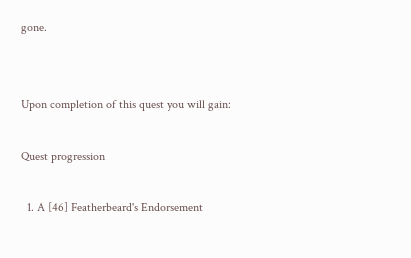gone.


Upon completion of this quest you will gain:

Quest progression

  1. A [46] Featherbeard's Endorsement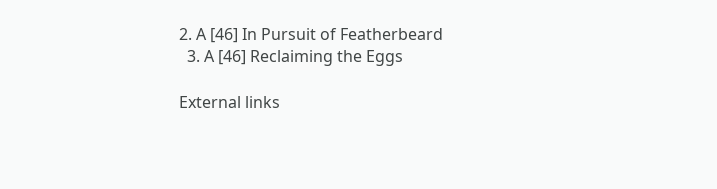2. A [46] In Pursuit of Featherbeard
  3. A [46] Reclaiming the Eggs

External links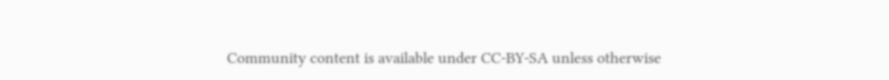Community content is available under CC-BY-SA unless otherwise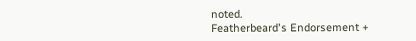noted.
Featherbeard's Endorsement +